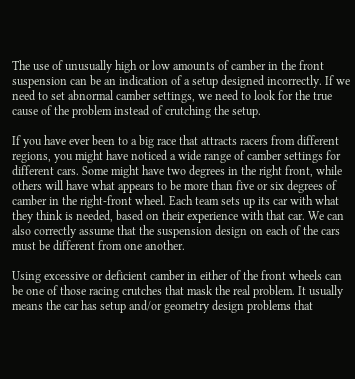The use of unusually high or low amounts of camber in the front suspension can be an indication of a setup designed incorrectly. If we need to set abnormal camber settings, we need to look for the true cause of the problem instead of crutching the setup.

If you have ever been to a big race that attracts racers from different regions, you might have noticed a wide range of camber settings for different cars. Some might have two degrees in the right front, while others will have what appears to be more than five or six degrees of camber in the right-front wheel. Each team sets up its car with what they think is needed, based on their experience with that car. We can also correctly assume that the suspension design on each of the cars must be different from one another.

Using excessive or deficient camber in either of the front wheels can be one of those racing crutches that mask the real problem. It usually means the car has setup and/or geometry design problems that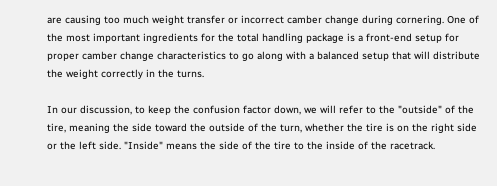are causing too much weight transfer or incorrect camber change during cornering. One of the most important ingredients for the total handling package is a front-end setup for proper camber change characteristics to go along with a balanced setup that will distribute the weight correctly in the turns.

In our discussion, to keep the confusion factor down, we will refer to the "outside" of the tire, meaning the side toward the outside of the turn, whether the tire is on the right side or the left side. "Inside" means the side of the tire to the inside of the racetrack.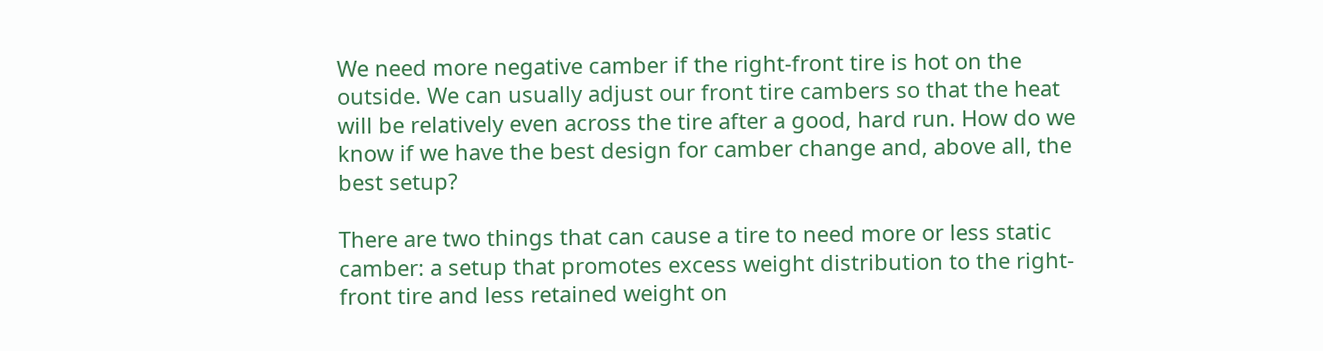We need more negative camber if the right-front tire is hot on the outside. We can usually adjust our front tire cambers so that the heat will be relatively even across the tire after a good, hard run. How do we know if we have the best design for camber change and, above all, the best setup?

There are two things that can cause a tire to need more or less static camber: a setup that promotes excess weight distribution to the right-front tire and less retained weight on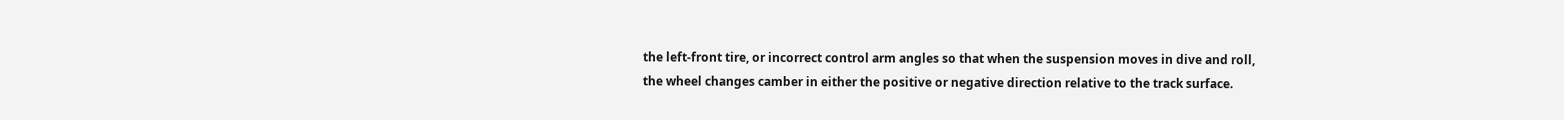the left-front tire, or incorrect control arm angles so that when the suspension moves in dive and roll, the wheel changes camber in either the positive or negative direction relative to the track surface.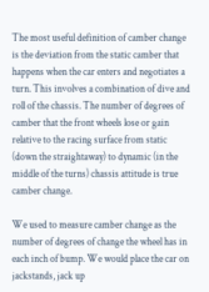The most useful definition of camber change is the deviation from the static camber that happens when the car enters and negotiates a turn. This involves a combination of dive and roll of the chassis. The number of degrees of camber that the front wheels lose or gain relative to the racing surface from static (down the straightaway) to dynamic (in the middle of the turns) chassis attitude is true camber change.

We used to measure camber change as the number of degrees of change the wheel has in each inch of bump. We would place the car on jackstands, jack up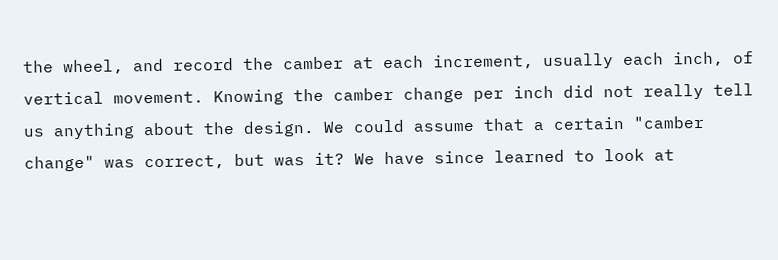the wheel, and record the camber at each increment, usually each inch, of vertical movement. Knowing the camber change per inch did not really tell us anything about the design. We could assume that a certain "camber change" was correct, but was it? We have since learned to look at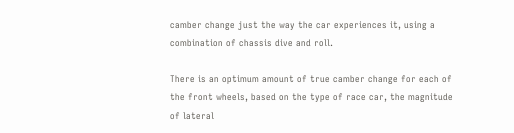camber change just the way the car experiences it, using a combination of chassis dive and roll.

There is an optimum amount of true camber change for each of the front wheels, based on the type of race car, the magnitude of lateral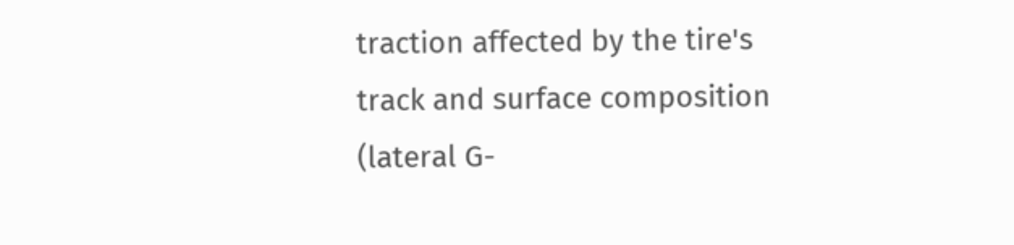traction affected by the tire's track and surface composition (lateral G-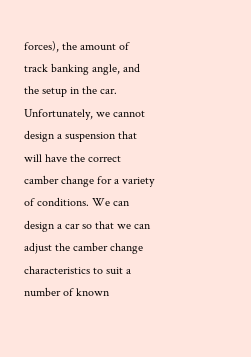forces), the amount of track banking angle, and the setup in the car. Unfortunately, we cannot design a suspension that will have the correct camber change for a variety of conditions. We can design a car so that we can adjust the camber change characteristics to suit a number of known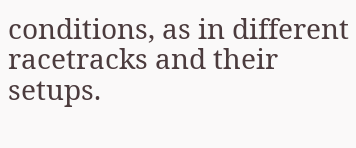conditions, as in different racetracks and their setups.